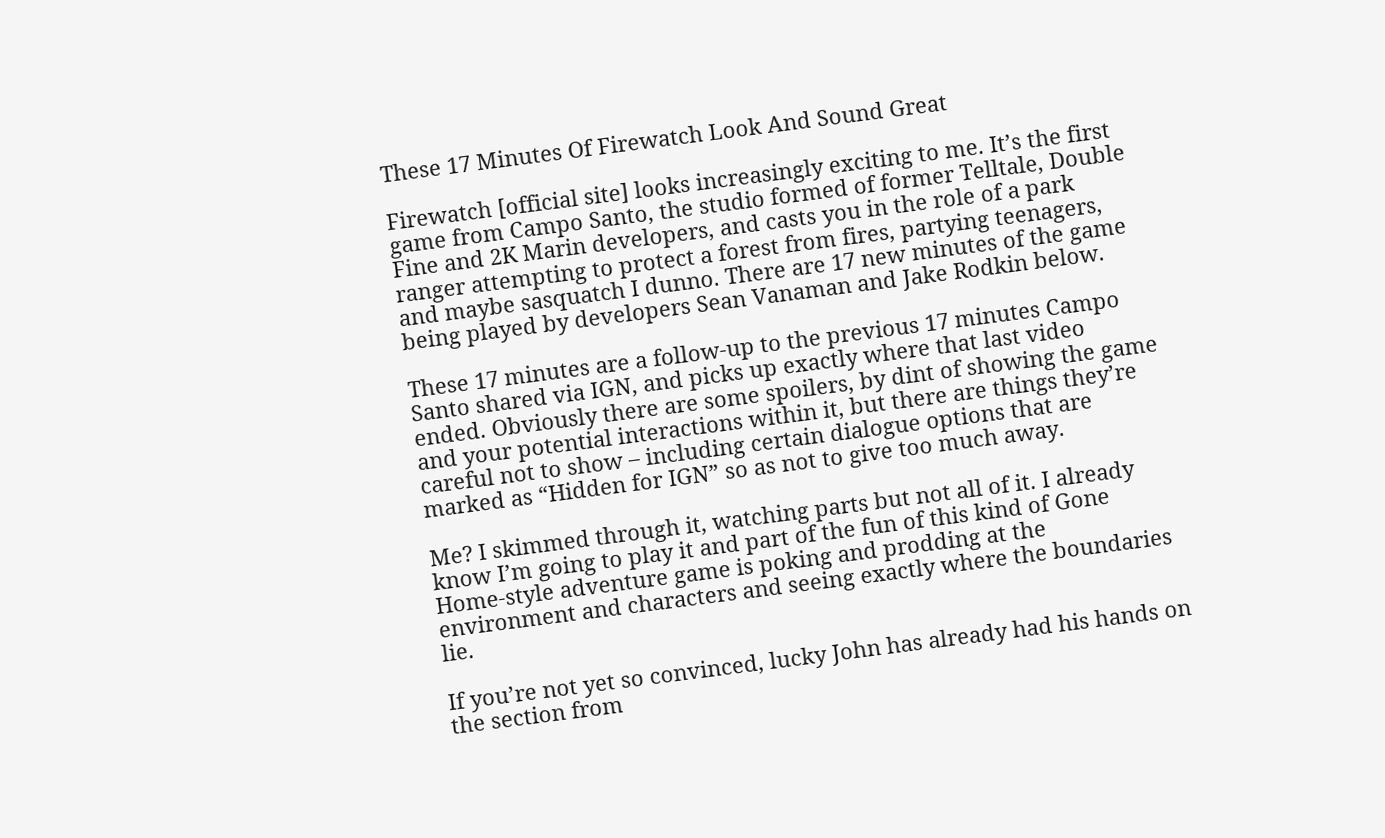These 17 Minutes Of Firewatch Look And Sound Great

Firewatch [official site] looks increasingly exciting to me. It’s the first game from Campo Santo, the studio formed of former Telltale, Double Fine and 2K Marin developers, and casts you in the role of a park ranger attempting to protect a forest from fires, partying teenagers, and maybe sasquatch I dunno. There are 17 new minutes of the game being played by developers Sean Vanaman and Jake Rodkin below.

These 17 minutes are a follow-up to the previous 17 minutes Campo Santo shared via IGN, and picks up exactly where that last video ended. Obviously there are some spoilers, by dint of showing the game and your potential interactions within it, but there are things they’re careful not to show – including certain dialogue options that are marked as “Hidden for IGN” so as not to give too much away.

Me? I skimmed through it, watching parts but not all of it. I already know I’m going to play it and part of the fun of this kind of Gone Home-style adventure game is poking and prodding at the environment and characters and seeing exactly where the boundaries lie.

If you’re not yet so convinced, lucky John has already had his hands on the section from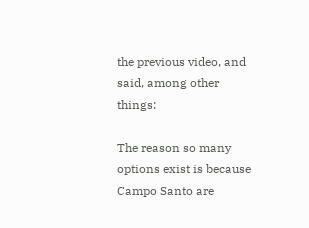the previous video, and said, among other things:

The reason so many options exist is because Campo Santo are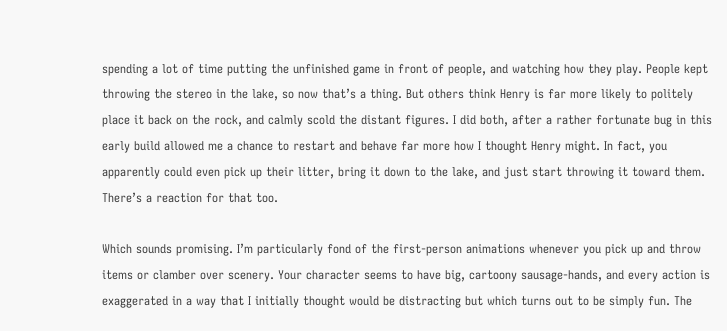spending a lot of time putting the unfinished game in front of people, and watching how they play. People kept throwing the stereo in the lake, so now that’s a thing. But others think Henry is far more likely to politely place it back on the rock, and calmly scold the distant figures. I did both, after a rather fortunate bug in this early build allowed me a chance to restart and behave far more how I thought Henry might. In fact, you apparently could even pick up their litter, bring it down to the lake, and just start throwing it toward them. There’s a reaction for that too.

Which sounds promising. I’m particularly fond of the first-person animations whenever you pick up and throw items or clamber over scenery. Your character seems to have big, cartoony sausage-hands, and every action is exaggerated in a way that I initially thought would be distracting but which turns out to be simply fun. The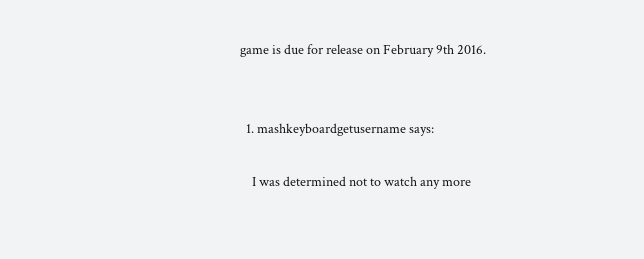game is due for release on February 9th 2016.


  1. mashkeyboardgetusername says:

    I was determined not to watch any more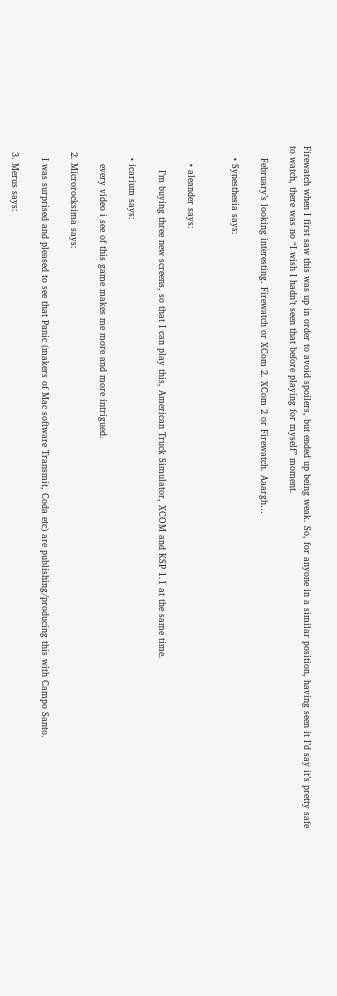Firewatch when I first saw this was up in order to avoid spoilers, but ended up being weak. So, for anyone in a similar position, having seen it I’d say it’s pretty safe to watch, there was no “I wish I hadn’t seen that before playing for myself” moment.

    February’s looking interesting. Firewatch or XCom 2. XCom 2 or Firewatch. Aaargh…

    • Synesthesia says:


      • aleander says:

        I’m buying three new screens, so that I can play this, American Truck Simulator, XCOM and KSP 1.1 at the same time.

    • icarium says:

      every video i see of this game makes me more and more intrigued.

  2. Microrocksima says:

    I was surprised and pleased to see that Panic (makers of Mac software Transmit, Coda etc) are publishing/producing this with Campo Santo.

  3. Merus says: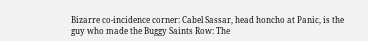Bizarre co-incidence corner: Cabel Sassar, head honcho at Panic, is the guy who made the Buggy Saints Row: The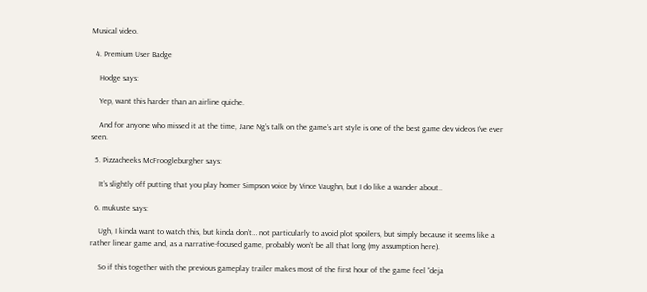Musical video.

  4. Premium User Badge

    Hodge says:

    Yep, want this harder than an airline quiche.

    And for anyone who missed it at the time, Jane Ng’s talk on the game’s art style is one of the best game dev videos I’ve ever seen.

  5. Pizzacheeks McFroogleburgher says:

    It’s slightly off putting that you play homer Simpson voice by Vince Vaughn, but I do like a wander about..

  6. mukuste says:

    Ugh, I kinda want to watch this, but kinda don’t… not particularly to avoid plot spoilers, but simply because it seems like a rather linear game and, as a narrative-focused game, probably won’t be all that long (my assumption here).

    So if this together with the previous gameplay trailer makes most of the first hour of the game feel “deja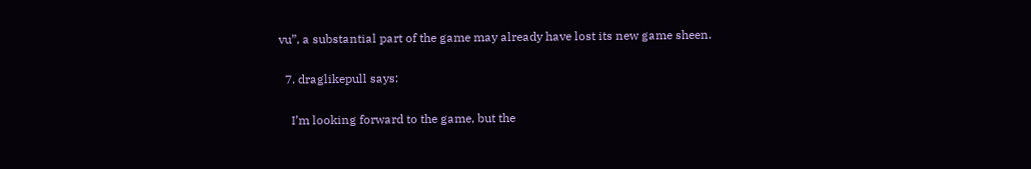vu”, a substantial part of the game may already have lost its new game sheen.

  7. draglikepull says:

    I’m looking forward to the game, but the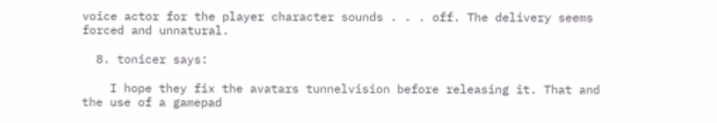voice actor for the player character sounds . . . off. The delivery seems forced and unnatural.

  8. tonicer says:

    I hope they fix the avatars tunnelvision before releasing it. That and the use of a gamepad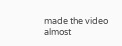made the video almost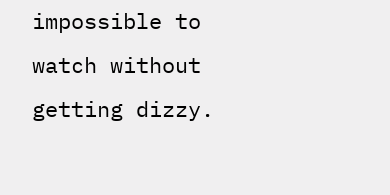impossible to watch without getting dizzy.